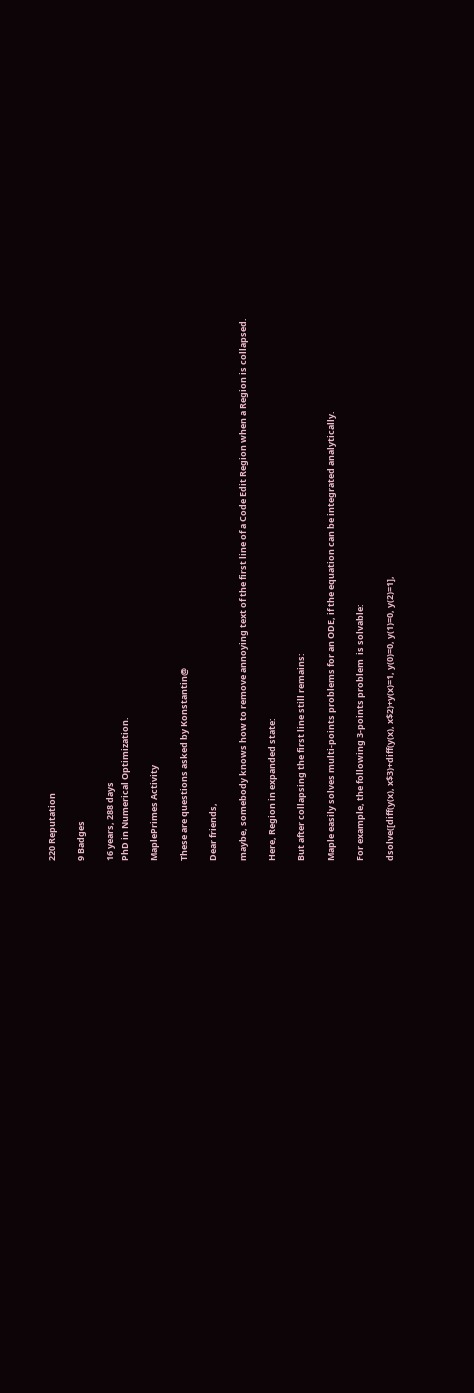220 Reputation

9 Badges

16 years, 288 days
PhD in Numerical Optimization.

MaplePrimes Activity

These are questions asked by Konstantin@

Dear friends,

maybe, somebody knows how to remove annoying text of the first line of a Code Edit Region when a Region is collapsed.

Here, Region in expanded state:

But after collapsing the first line still remains:

Maple easily solves multi-points problems for an ODE, if the equation can be integrated analytically.

For example, the following 3-points problem  is solvable:

dsolve([diff(y(x), x$3)+diff(y(x), x$2)+y(x)=1, y(0)=0, y(1)=0, y(2)=1],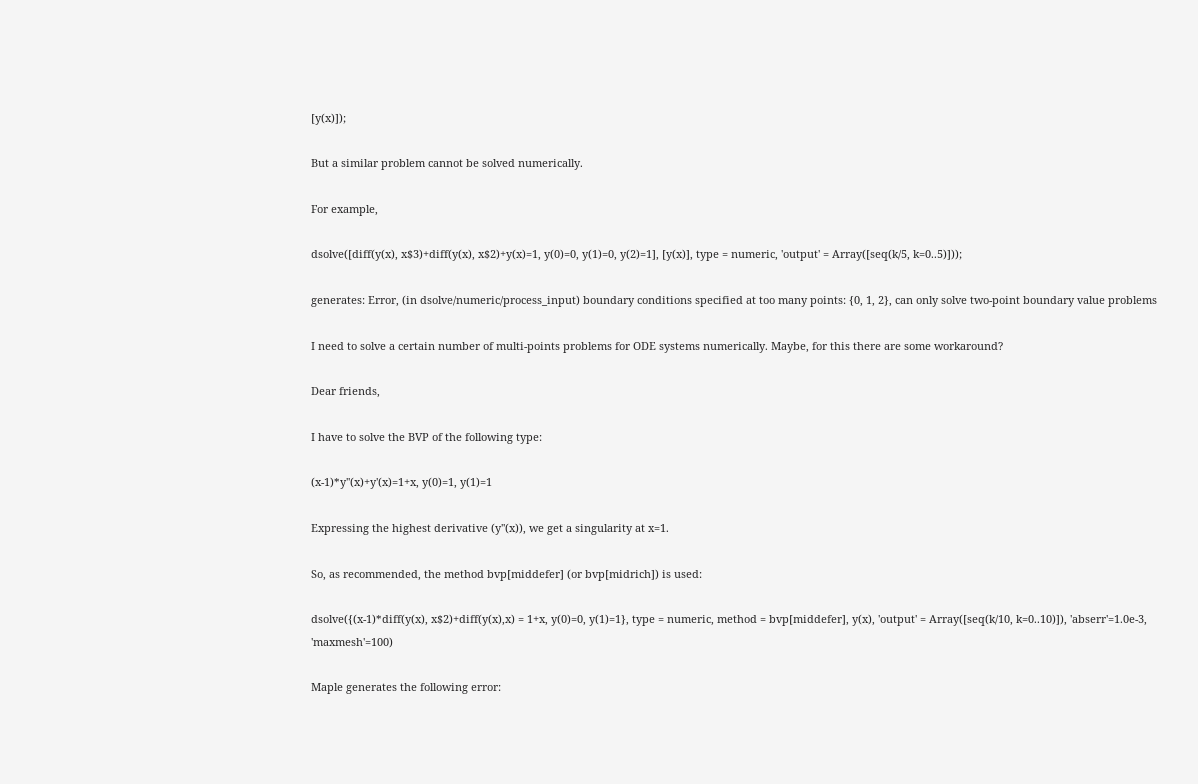[y(x)]);

But a similar problem cannot be solved numerically.

For example,

dsolve([diff(y(x), x$3)+diff(y(x), x$2)+y(x)=1, y(0)=0, y(1)=0, y(2)=1], [y(x)], type = numeric, 'output' = Array([seq(k/5, k=0..5)]));

generates: Error, (in dsolve/numeric/process_input) boundary conditions specified at too many points: {0, 1, 2}, can only solve two-point boundary value problems

I need to solve a certain number of multi-points problems for ODE systems numerically. Maybe, for this there are some workaround?

Dear friends,

I have to solve the BVP of the following type:

(x-1)*y''(x)+y'(x)=1+x, y(0)=1, y(1)=1

Expressing the highest derivative (y''(x)), we get a singularity at x=1.

So, as recommended, the method bvp[middefer] (or bvp[midrich]) is used:

dsolve({(x-1)*diff(y(x), x$2)+diff(y(x),x) = 1+x, y(0)=0, y(1)=1}, type = numeric, method = bvp[middefer], y(x), 'output' = Array([seq(k/10, k=0..10)]), 'abserr'=1.0e-3, 'maxmesh'=100)

Maple generates the following error: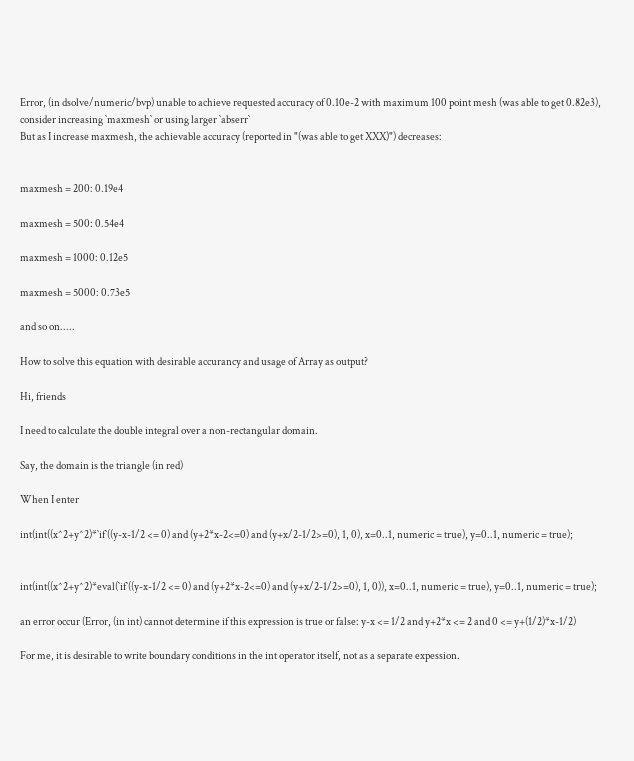Error, (in dsolve/numeric/bvp) unable to achieve requested accuracy of 0.10e-2 with maximum 100 point mesh (was able to get 0.82e3), consider increasing `maxmesh` or using larger `abserr`
But as I increase maxmesh, the achievable accuracy (reported in "(was able to get XXX)") decreases:


maxmesh = 200: 0.19e4

maxmesh = 500: 0.54e4

maxmesh = 1000: 0.12e5

maxmesh = 5000: 0.73e5

and so on.....

How to solve this equation with desirable accurancy and usage of Array as output?

Hi, friends

I need to calculate the double integral over a non-rectangular domain.

Say, the domain is the triangle (in red)

When I enter

int(int((x^2+y^2)*`if`((y-x-1/2 <= 0) and (y+2*x-2<=0) and (y+x/2-1/2>=0), 1, 0), x=0..1, numeric = true), y=0..1, numeric = true);


int(int((x^2+y^2)*eval(`if`((y-x-1/2 <= 0) and (y+2*x-2<=0) and (y+x/2-1/2>=0), 1, 0)), x=0..1, numeric = true), y=0..1, numeric = true);

an error occur (Error, (in int) cannot determine if this expression is true or false: y-x <= 1/2 and y+2*x <= 2 and 0 <= y+(1/2)*x-1/2)

For me, it is desirable to write boundary conditions in the int operator itself, not as a separate expession.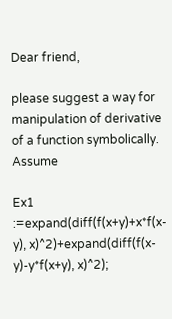Dear friend,

please suggest a way for manipulation of derivative of a function symbolically. Assume

Ex1 :=expand(diff(f(x+y)+x*f(x-y), x)^2)+expand(diff(f(x-y)-y*f(x+y), x)^2);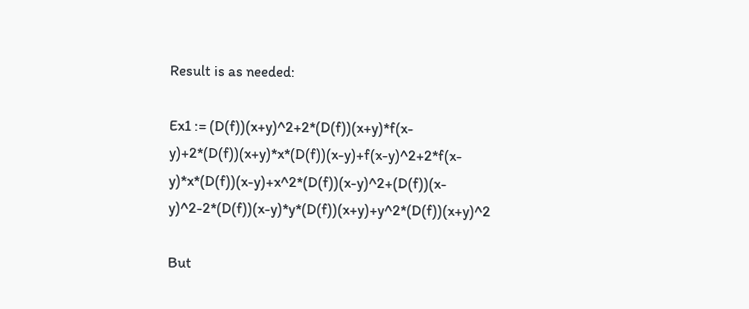Result is as needed:

Ex1 := (D(f))(x+y)^2+2*(D(f))(x+y)*f(x-y)+2*(D(f))(x+y)*x*(D(f))(x-y)+f(x-y)^2+2*f(x-y)*x*(D(f))(x-y)+x^2*(D(f))(x-y)^2+(D(f))(x-y)^2-2*(D(f))(x-y)*y*(D(f))(x+y)+y^2*(D(f))(x+y)^2

But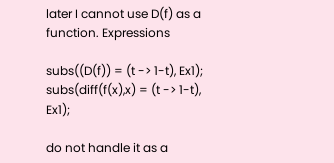later I cannot use D(f) as a function. Expressions

subs((D(f)) = (t -> 1-t), Ex1);
subs(diff(f(x),x) = (t -> 1-t), Ex1);

do not handle it as a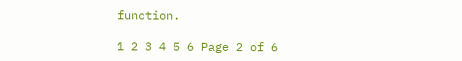function.

1 2 3 4 5 6 Page 2 of 6